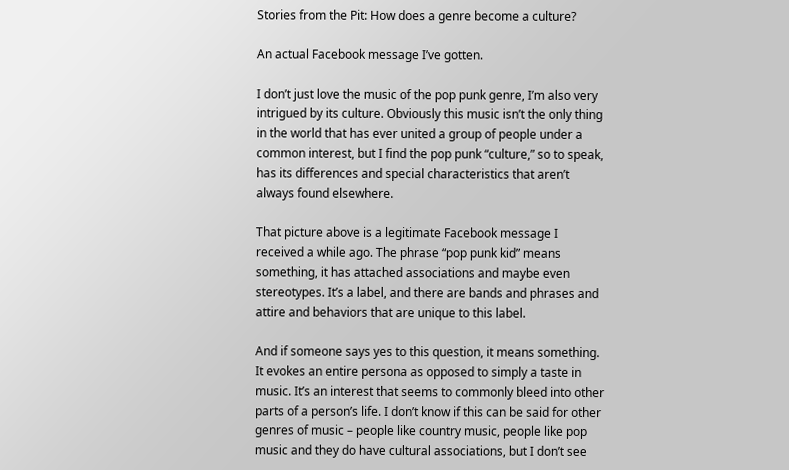Stories from the Pit: How does a genre become a culture?

An actual Facebook message I’ve gotten.

I don’t just love the music of the pop punk genre, I’m also very intrigued by its culture. Obviously this music isn’t the only thing in the world that has ever united a group of people under a common interest, but I find the pop punk “culture,” so to speak, has its differences and special characteristics that aren’t always found elsewhere.

That picture above is a legitimate Facebook message I received a while ago. The phrase “pop punk kid” means something, it has attached associations and maybe even stereotypes. It’s a label, and there are bands and phrases and attire and behaviors that are unique to this label.

And if someone says yes to this question, it means something. It evokes an entire persona as opposed to simply a taste in music. It’s an interest that seems to commonly bleed into other parts of a person’s life. I don’t know if this can be said for other genres of music – people like country music, people like pop music and they do have cultural associations, but I don’t see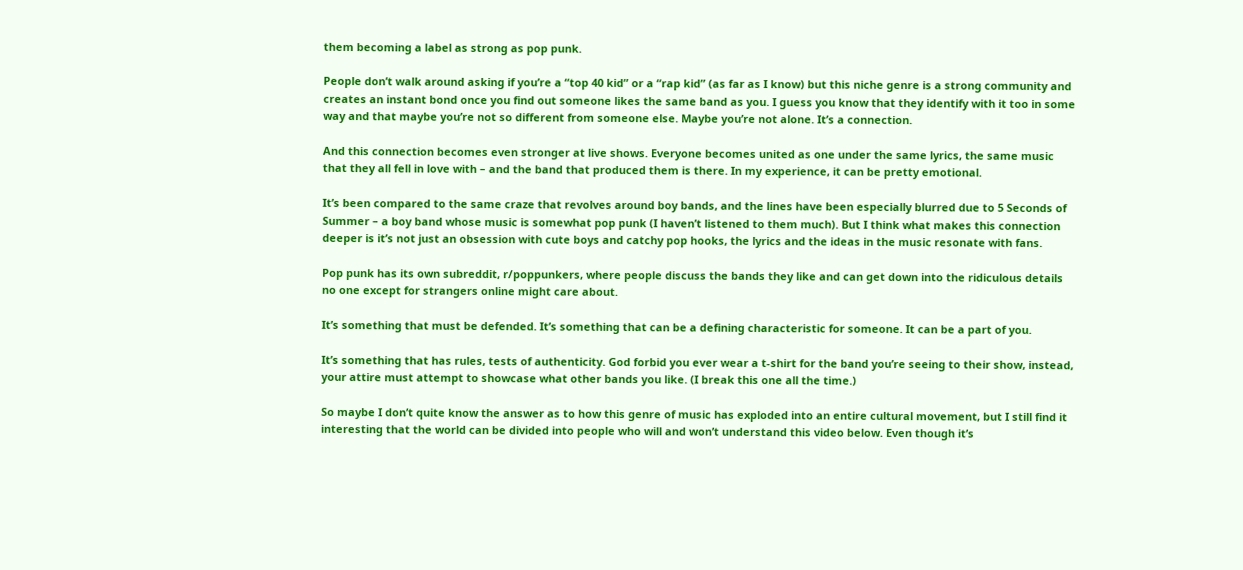them becoming a label as strong as pop punk.

People don’t walk around asking if you’re a “top 40 kid” or a “rap kid” (as far as I know) but this niche genre is a strong community and creates an instant bond once you find out someone likes the same band as you. I guess you know that they identify with it too in some way and that maybe you’re not so different from someone else. Maybe you’re not alone. It’s a connection.

And this connection becomes even stronger at live shows. Everyone becomes united as one under the same lyrics, the same music that they all fell in love with – and the band that produced them is there. In my experience, it can be pretty emotional.

It’s been compared to the same craze that revolves around boy bands, and the lines have been especially blurred due to 5 Seconds of Summer – a boy band whose music is somewhat pop punk (I haven’t listened to them much). But I think what makes this connection deeper is it’s not just an obsession with cute boys and catchy pop hooks, the lyrics and the ideas in the music resonate with fans.

Pop punk has its own subreddit, r/poppunkers, where people discuss the bands they like and can get down into the ridiculous details no one except for strangers online might care about.

It’s something that must be defended. It’s something that can be a defining characteristic for someone. It can be a part of you.

It’s something that has rules, tests of authenticity. God forbid you ever wear a t-shirt for the band you’re seeing to their show, instead, your attire must attempt to showcase what other bands you like. (I break this one all the time.)

So maybe I don’t quite know the answer as to how this genre of music has exploded into an entire cultural movement, but I still find it interesting that the world can be divided into people who will and won’t understand this video below. Even though it’s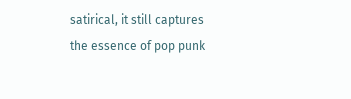satirical, it still captures the essence of pop punk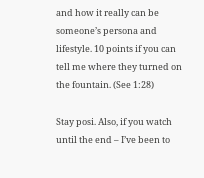and how it really can be someone’s persona and lifestyle. 10 points if you can tell me where they turned on the fountain. (See 1:28)

Stay posi. Also, if you watch until the end – I’ve been to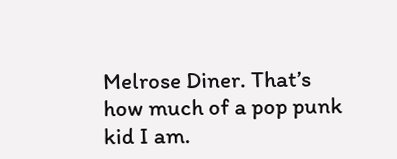Melrose Diner. That’s how much of a pop punk kid I am.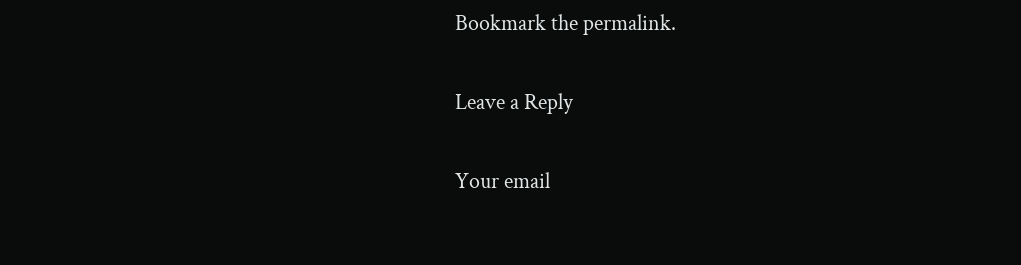Bookmark the permalink.

Leave a Reply

Your email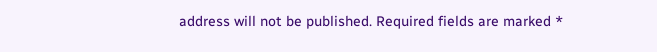address will not be published. Required fields are marked *